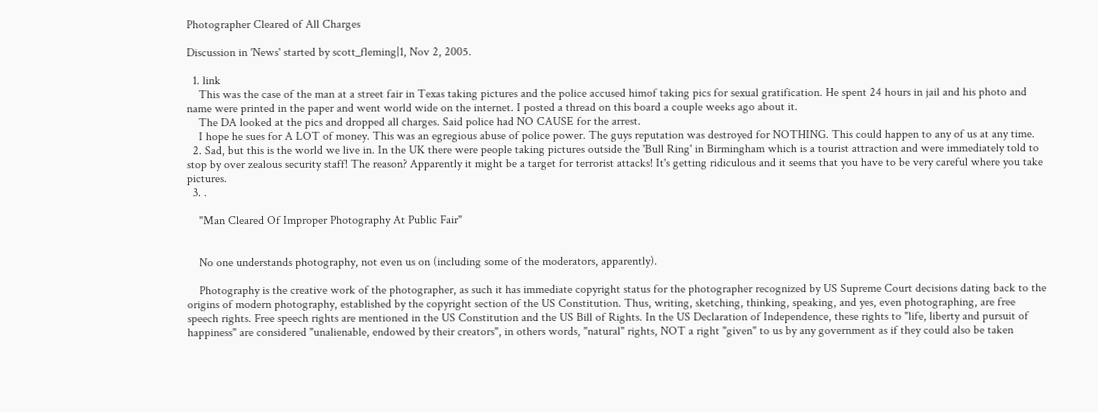Photographer Cleared of All Charges

Discussion in 'News' started by scott_fleming|1, Nov 2, 2005.

  1. link
    This was the case of the man at a street fair in Texas taking pictures and the police accused himof taking pics for sexual gratification. He spent 24 hours in jail and his photo and name were printed in the paper and went world wide on the internet. I posted a thread on this board a couple weeks ago about it.
    The DA looked at the pics and dropped all charges. Said police had NO CAUSE for the arrest.
    I hope he sues for A LOT of money. This was an egregious abuse of police power. The guys reputation was destroyed for NOTHING. This could happen to any of us at any time.
  2. Sad, but this is the world we live in. In the UK there were people taking pictures outside the 'Bull Ring' in Birmingham which is a tourist attraction and were immediately told to stop by over zealous security staff! The reason? Apparently it might be a target for terrorist attacks! It's getting ridiculous and it seems that you have to be very careful where you take pictures.
  3. .

    "Man Cleared Of Improper Photography At Public Fair"


    No one understands photography, not even us on (including some of the moderators, apparently).

    Photography is the creative work of the photographer, as such it has immediate copyright status for the photographer recognized by US Supreme Court decisions dating back to the origins of modern photography, established by the copyright section of the US Constitution. Thus, writing, sketching, thinking, speaking, and yes, even photographing, are free speech rights. Free speech rights are mentioned in the US Constitution and the US Bill of Rights. In the US Declaration of Independence, these rights to "life, liberty and pursuit of happiness" are considered "unalienable, endowed by their creators", in others words, "natural" rights, NOT a right "given" to us by any government as if they could also be taken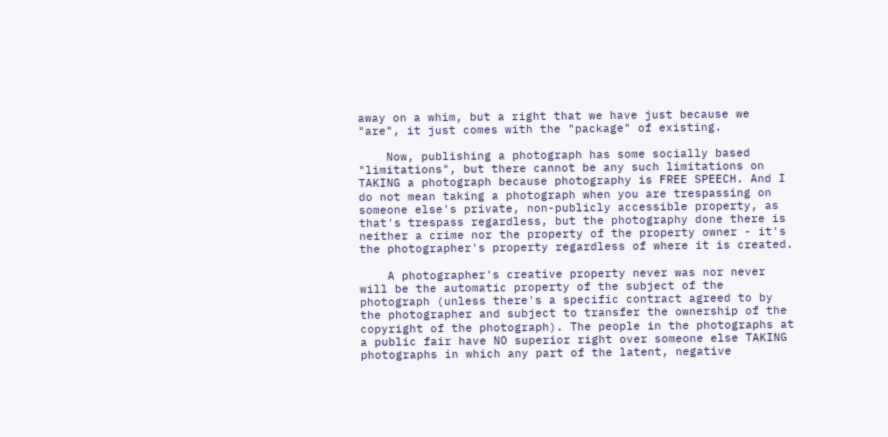away on a whim, but a right that we have just because we "are", it just comes with the "package" of existing.

    Now, publishing a photograph has some socially based "limitations", but there cannot be any such limitations on TAKING a photograph because photography is FREE SPEECH. And I do not mean taking a photograph when you are trespassing on someone else's private, non-publicly accessible property, as that's trespass regardless, but the photography done there is neither a crime nor the property of the property owner - it's the photographer's property regardless of where it is created.

    A photographer's creative property never was nor never will be the automatic property of the subject of the photograph (unless there's a specific contract agreed to by the photographer and subject to transfer the ownership of the copyright of the photograph). The people in the photographs at a public fair have NO superior right over someone else TAKING photographs in which any part of the latent, negative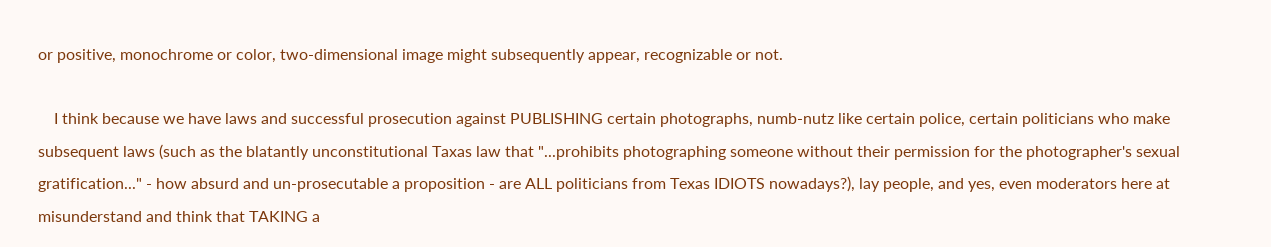or positive, monochrome or color, two-dimensional image might subsequently appear, recognizable or not.

    I think because we have laws and successful prosecution against PUBLISHING certain photographs, numb-nutz like certain police, certain politicians who make subsequent laws (such as the blatantly unconstitutional Taxas law that "...prohibits photographing someone without their permission for the photographer's sexual gratification..." - how absurd and un-prosecutable a proposition - are ALL politicians from Texas IDIOTS nowadays?), lay people, and yes, even moderators here at misunderstand and think that TAKING a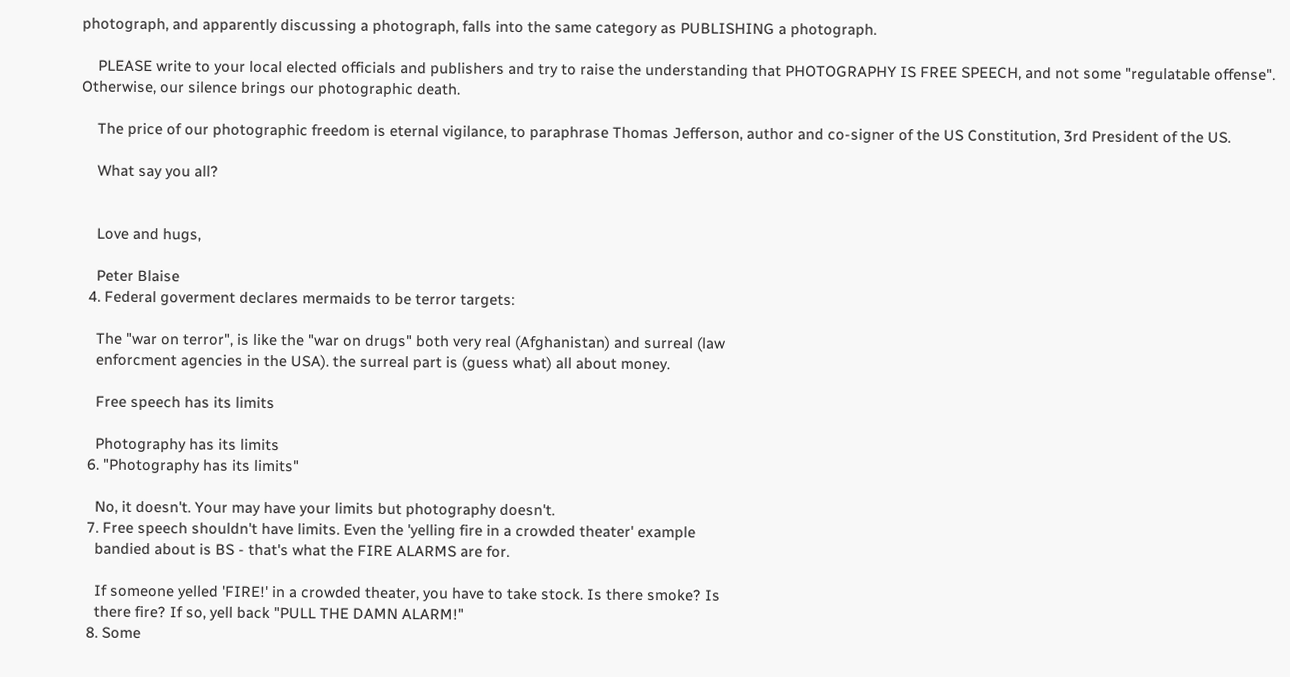photograph, and apparently discussing a photograph, falls into the same category as PUBLISHING a photograph.

    PLEASE write to your local elected officials and publishers and try to raise the understanding that PHOTOGRAPHY IS FREE SPEECH, and not some "regulatable offense". Otherwise, our silence brings our photographic death.

    The price of our photographic freedom is eternal vigilance, to paraphrase Thomas Jefferson, author and co-signer of the US Constitution, 3rd President of the US.

    What say you all?


    Love and hugs,

    Peter Blaise
  4. Federal goverment declares mermaids to be terror targets:

    The "war on terror", is like the "war on drugs" both very real (Afghanistan) and surreal (law
    enforcment agencies in the USA). the surreal part is (guess what) all about money.

    Free speech has its limits

    Photography has its limits
  6. "Photography has its limits"

    No, it doesn't. Your may have your limits but photography doesn't.
  7. Free speech shouldn't have limits. Even the 'yelling fire in a crowded theater' example
    bandied about is BS - that's what the FIRE ALARMS are for.

    If someone yelled 'FIRE!' in a crowded theater, you have to take stock. Is there smoke? Is
    there fire? If so, yell back "PULL THE DAMN ALARM!"
  8. Some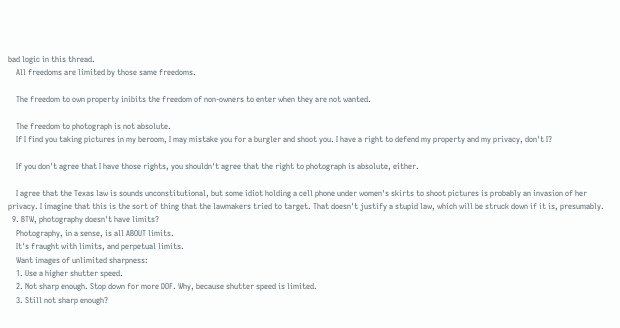bad logic in this thread.
    All freedoms are limited by those same freedoms.

    The freedom to own property inibits the freedom of non-owners to enter when they are not wanted.

    The freedom to photograph is not absolute.
    If I find you taking pictures in my beroom, I may mistake you for a burgler and shoot you. I have a right to defend my property and my privacy, don't I?

    If you don't agree that I have those rights, you shouldn't agree that the right to photograph is absolute, either.

    I agree that the Texas law is sounds unconstitutional, but some idiot holding a cell phone under women's skirts to shoot pictures is probably an invasion of her privacy. I imagine that this is the sort of thing that the lawmakers tried to target. That doesn't justify a stupid law, which will be struck down if it is, presumably.
  9. BTW, photography doesn't have limits?
    Photography, in a sense, is all ABOUT limits.
    It's fraught with limits, and perpetual limits.
    Want images of unlimited sharpness:
    1. Use a higher shutter speed.
    2. Not sharp enough. Stop down for more DOF. Why, because shutter speed is limited.
    3. Still not sharp enough?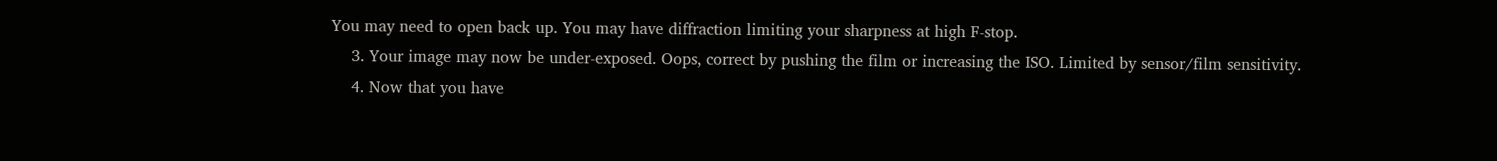You may need to open back up. You may have diffraction limiting your sharpness at high F-stop.
    3. Your image may now be under-exposed. Oops, correct by pushing the film or increasing the ISO. Limited by sensor/film sensitivity.
    4. Now that you have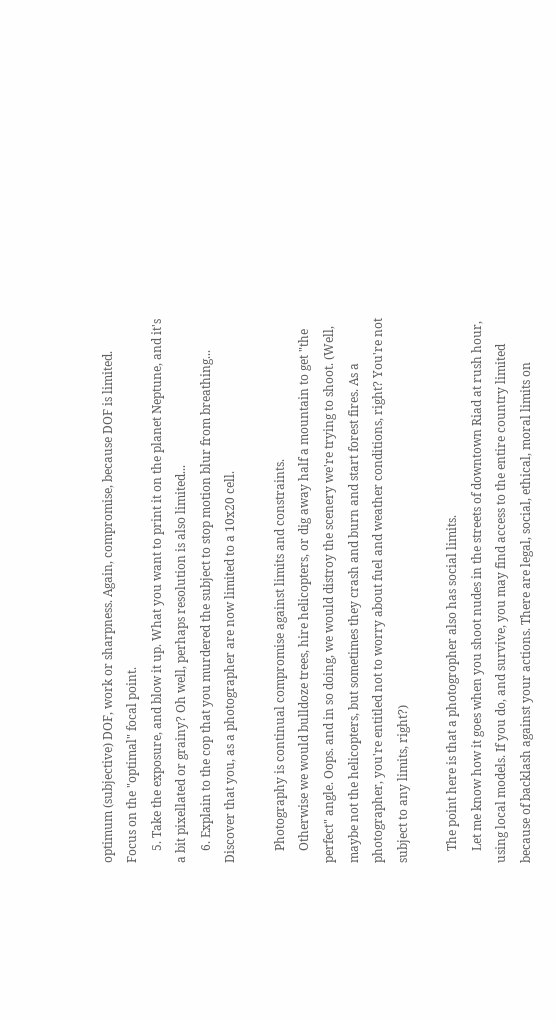optimum (subjective) DOF, work or sharpness. Again, compromise, because DOF is limited. Focus on the "optimal" focal point.
    5. Take the exposure, and blow it up. What you want to print it on the planet Neptune, and it's a bit pixellated or grainy? Oh well, perhaps resolution is also limited...
    6. Explain to the cop that you murdered the subject to stop motion blur from breathing... Discover that you, as a photographer are now limited to a 10x20 cell.

    Photography is continual compromise against limits and constraints.
    Otherwise we would bulldoze trees, hire helicopters, or dig away half a mountain to get "the perfect" angle. Oops. and in so doing, we would distroy the scenery we're trying to shoot. (Well, maybe not the helicopters, but sometimes they crash and burn and start forest fires. As a photographer, you're entitled not to worry about fuel and weather conditions, right? You're not subject to any limits, right?)

    The point here is that a photogropher also has social limits.
    Let me know how it goes when you shoot nudes in the streets of downtown Riad at rush hour, using local models. If you do, and survive, you may find access to the entire country limited because of backlash against your actions. There are legal, social, ethical, moral limits on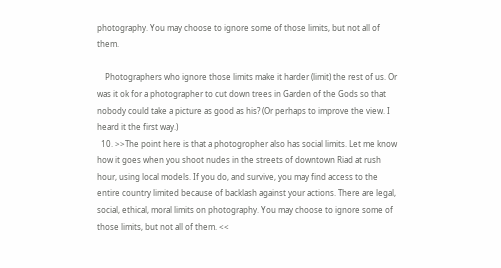photography. You may choose to ignore some of those limits, but not all of them.

    Photographers who ignore those limits make it harder (limit) the rest of us. Or was it ok for a photographer to cut down trees in Garden of the Gods so that nobody could take a picture as good as his? (Or perhaps to improve the view. I heard it the first way.)
  10. >>The point here is that a photogropher also has social limits. Let me know how it goes when you shoot nudes in the streets of downtown Riad at rush hour, using local models. If you do, and survive, you may find access to the entire country limited because of backlash against your actions. There are legal, social, ethical, moral limits on photography. You may choose to ignore some of those limits, but not all of them. <<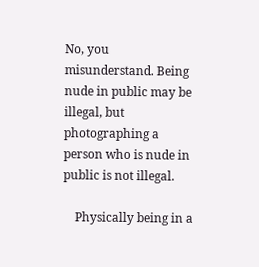No, you misunderstand. Being nude in public may be illegal, but photographing a person who is nude in public is not illegal.

    Physically being in a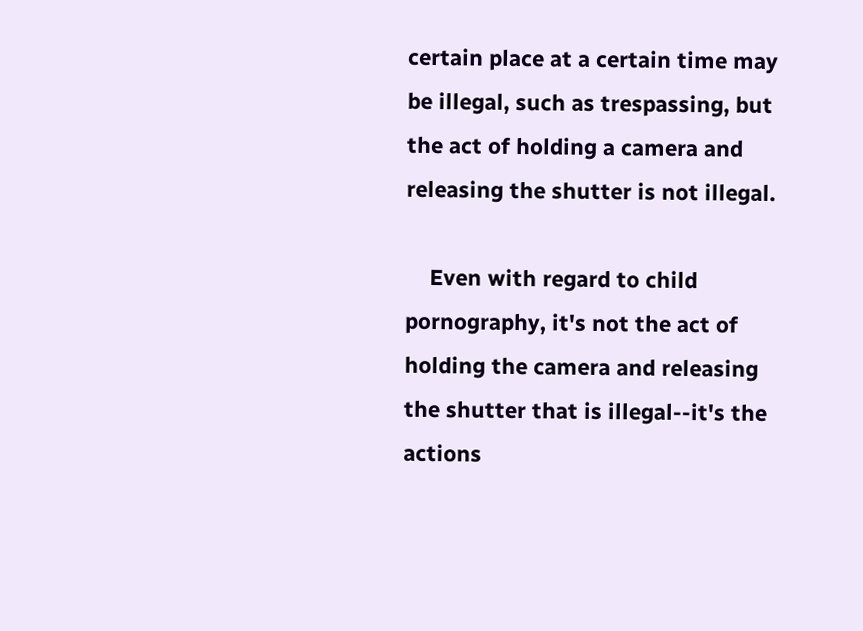certain place at a certain time may be illegal, such as trespassing, but the act of holding a camera and releasing the shutter is not illegal.

    Even with regard to child pornography, it's not the act of holding the camera and releasing the shutter that is illegal--it's the actions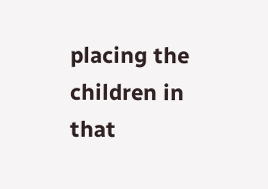placing the children in that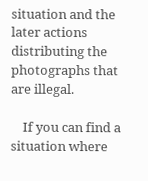situation and the later actions distributing the photographs that are illegal.

    If you can find a situation where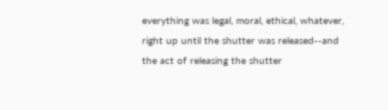everything was legal, moral, ethical, whatever, right up until the shutter was released--and the act of releasing the shutter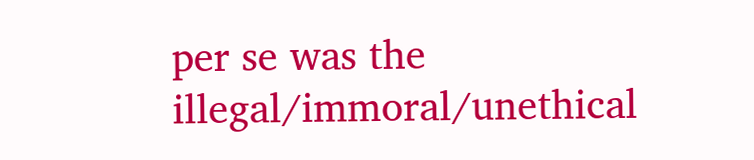per se was the illegal/immoral/unethical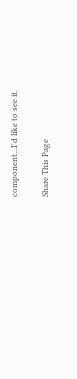component...I'd like to see it.

Share This Page